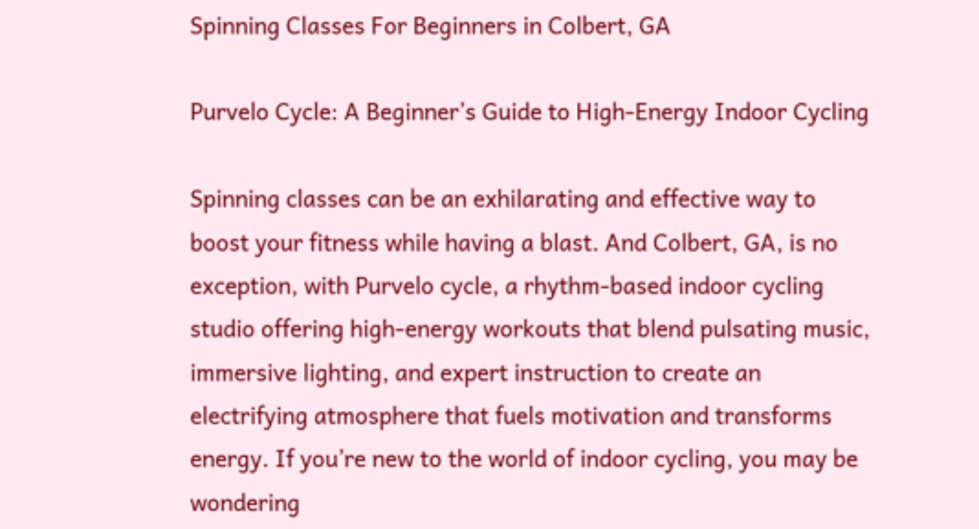Spinning Classes For Beginners in Colbert, GA

Purvelo Cycle: A Beginner’s Guide to High-Energy Indoor Cycling

Spinning classes can be an exhilarating and effective way to boost your fitness while having a blast. And Colbert, GA, is no exception, with Purvelo cycle, a rhythm-based indoor cycling studio offering high-energy workouts that blend pulsating music, immersive lighting, and expert instruction to create an electrifying atmosphere that fuels motivation and transforms energy. If you’re new to the world of indoor cycling, you may be wondering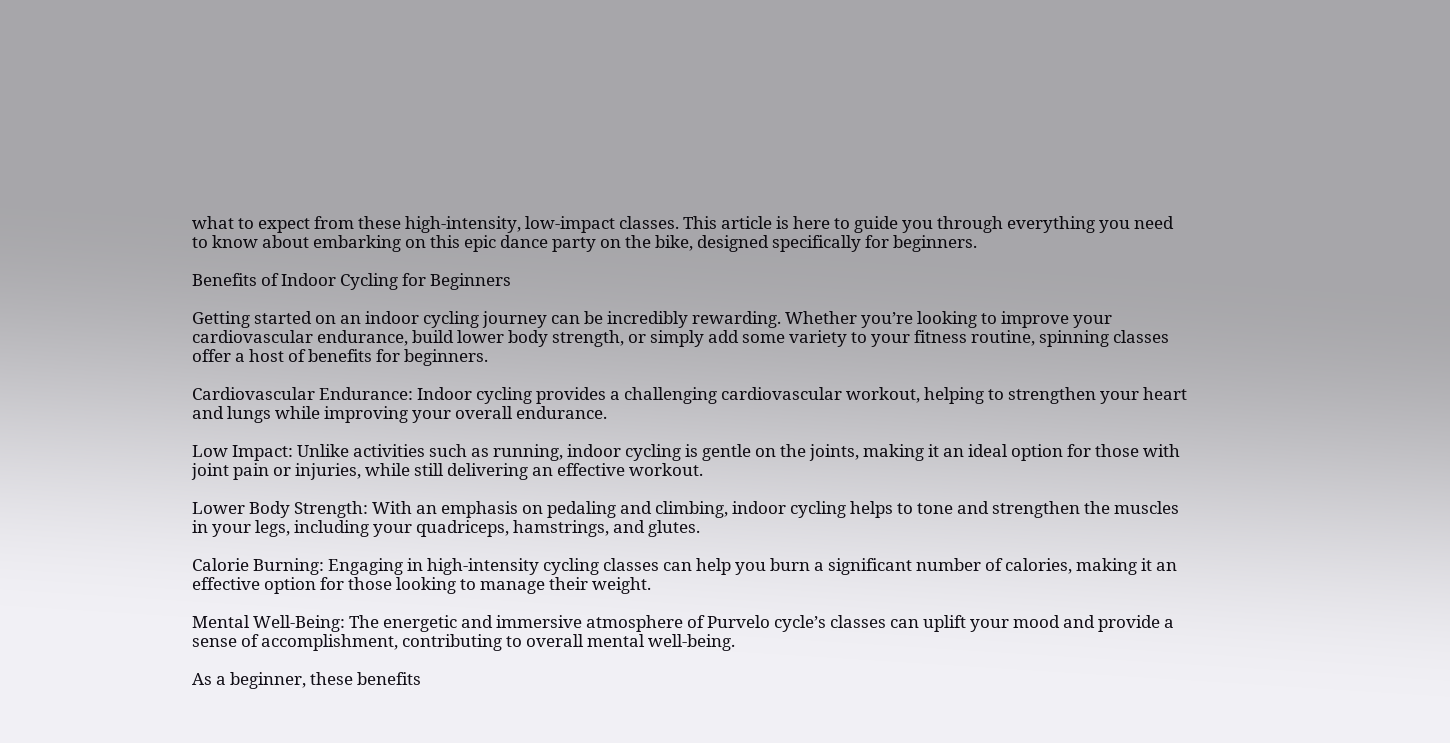what to expect from these high-intensity, low-impact classes. This article is here to guide you through everything you need to know about embarking on this epic dance party on the bike, designed specifically for beginners.

Benefits of Indoor Cycling for Beginners

Getting started on an indoor cycling journey can be incredibly rewarding. Whether you’re looking to improve your cardiovascular endurance, build lower body strength, or simply add some variety to your fitness routine, spinning classes offer a host of benefits for beginners.

Cardiovascular Endurance: Indoor cycling provides a challenging cardiovascular workout, helping to strengthen your heart and lungs while improving your overall endurance.

Low Impact: Unlike activities such as running, indoor cycling is gentle on the joints, making it an ideal option for those with joint pain or injuries, while still delivering an effective workout.

Lower Body Strength: With an emphasis on pedaling and climbing, indoor cycling helps to tone and strengthen the muscles in your legs, including your quadriceps, hamstrings, and glutes.

Calorie Burning: Engaging in high-intensity cycling classes can help you burn a significant number of calories, making it an effective option for those looking to manage their weight.

Mental Well-Being: The energetic and immersive atmosphere of Purvelo cycle’s classes can uplift your mood and provide a sense of accomplishment, contributing to overall mental well-being.

As a beginner, these benefits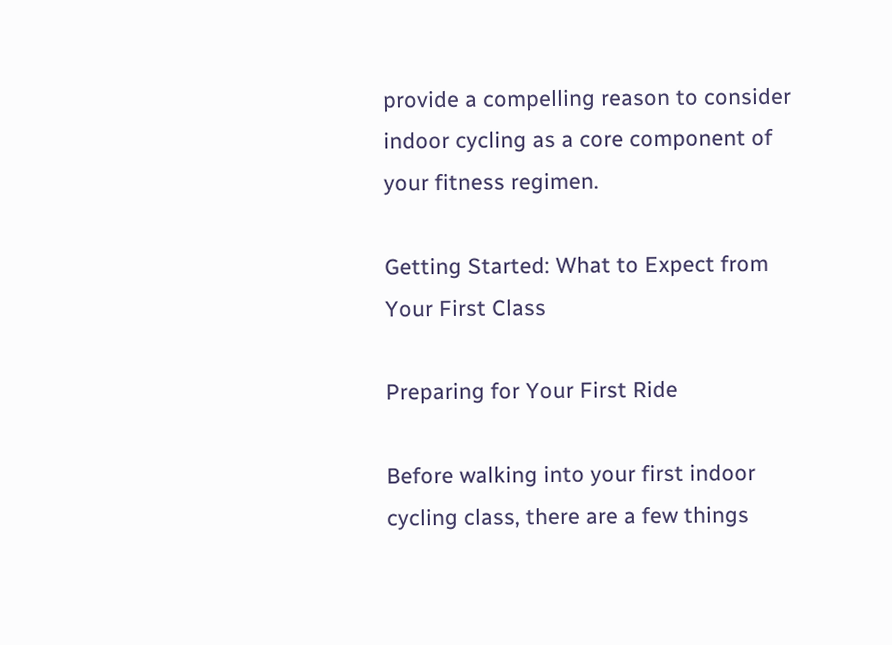provide a compelling reason to consider indoor cycling as a core component of your fitness regimen.

Getting Started: What to Expect from Your First Class

Preparing for Your First Ride

Before walking into your first indoor cycling class, there are a few things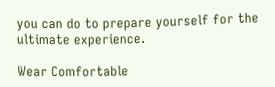you can do to prepare yourself for the ultimate experience.

Wear Comfortable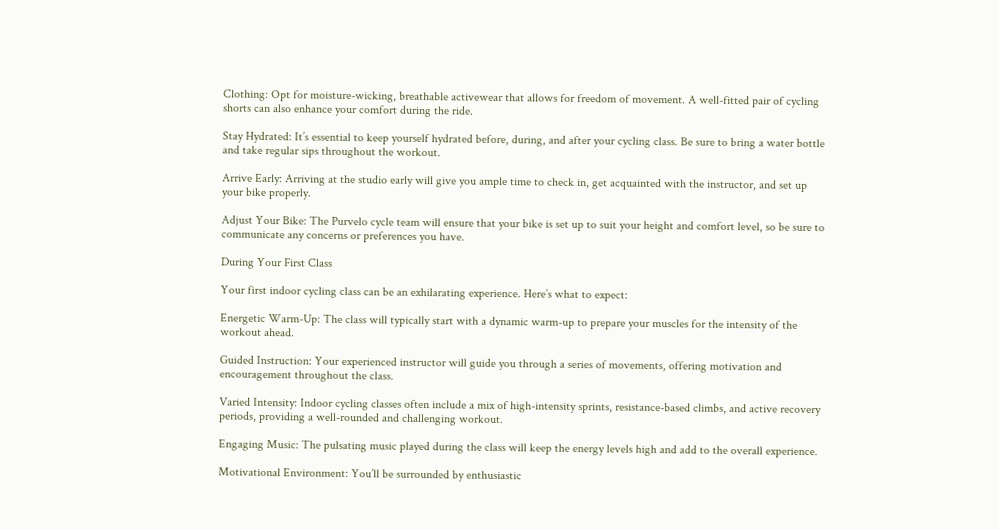Clothing: Opt for moisture-wicking, breathable activewear that allows for freedom of movement. A well-fitted pair of cycling shorts can also enhance your comfort during the ride.

Stay Hydrated: It’s essential to keep yourself hydrated before, during, and after your cycling class. Be sure to bring a water bottle and take regular sips throughout the workout.

Arrive Early: Arriving at the studio early will give you ample time to check in, get acquainted with the instructor, and set up your bike properly.

Adjust Your Bike: The Purvelo cycle team will ensure that your bike is set up to suit your height and comfort level, so be sure to communicate any concerns or preferences you have.

During Your First Class

Your first indoor cycling class can be an exhilarating experience. Here’s what to expect:

Energetic Warm-Up: The class will typically start with a dynamic warm-up to prepare your muscles for the intensity of the workout ahead.

Guided Instruction: Your experienced instructor will guide you through a series of movements, offering motivation and encouragement throughout the class.

Varied Intensity: Indoor cycling classes often include a mix of high-intensity sprints, resistance-based climbs, and active recovery periods, providing a well-rounded and challenging workout.

Engaging Music: The pulsating music played during the class will keep the energy levels high and add to the overall experience.

Motivational Environment: You’ll be surrounded by enthusiastic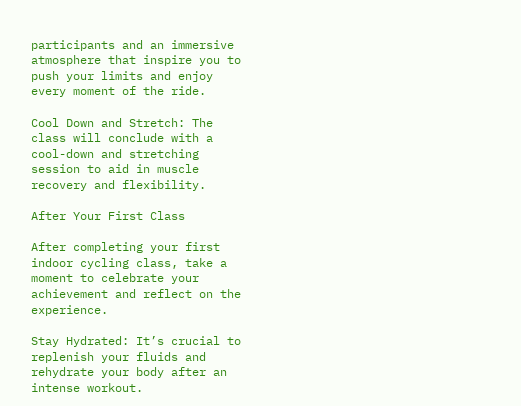participants and an immersive atmosphere that inspire you to push your limits and enjoy every moment of the ride.

Cool Down and Stretch: The class will conclude with a cool-down and stretching session to aid in muscle recovery and flexibility.

After Your First Class

After completing your first indoor cycling class, take a moment to celebrate your achievement and reflect on the experience.

Stay Hydrated: It’s crucial to replenish your fluids and rehydrate your body after an intense workout.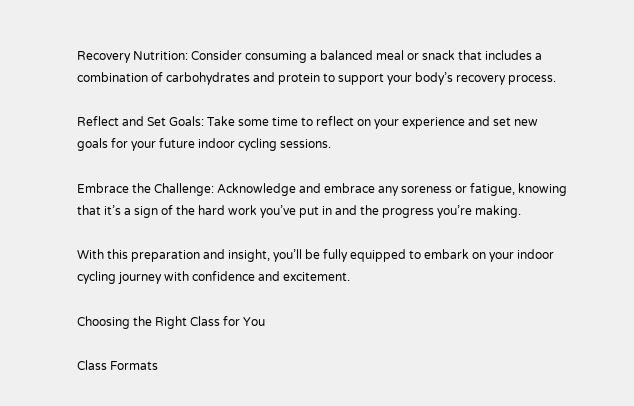Recovery Nutrition: Consider consuming a balanced meal or snack that includes a combination of carbohydrates and protein to support your body’s recovery process.

Reflect and Set Goals: Take some time to reflect on your experience and set new goals for your future indoor cycling sessions.

Embrace the Challenge: Acknowledge and embrace any soreness or fatigue, knowing that it’s a sign of the hard work you’ve put in and the progress you’re making.

With this preparation and insight, you’ll be fully equipped to embark on your indoor cycling journey with confidence and excitement.

Choosing the Right Class for You

Class Formats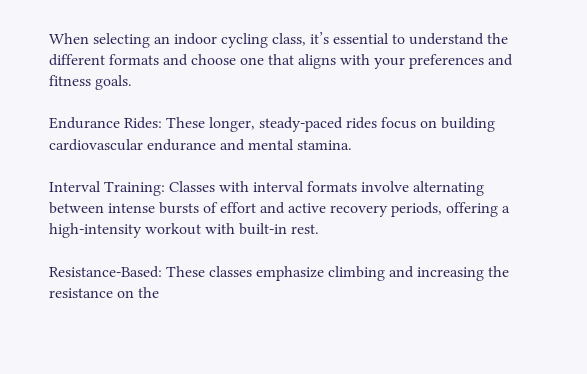When selecting an indoor cycling class, it’s essential to understand the different formats and choose one that aligns with your preferences and fitness goals.

Endurance Rides: These longer, steady-paced rides focus on building cardiovascular endurance and mental stamina.

Interval Training: Classes with interval formats involve alternating between intense bursts of effort and active recovery periods, offering a high-intensity workout with built-in rest.

Resistance-Based: These classes emphasize climbing and increasing the resistance on the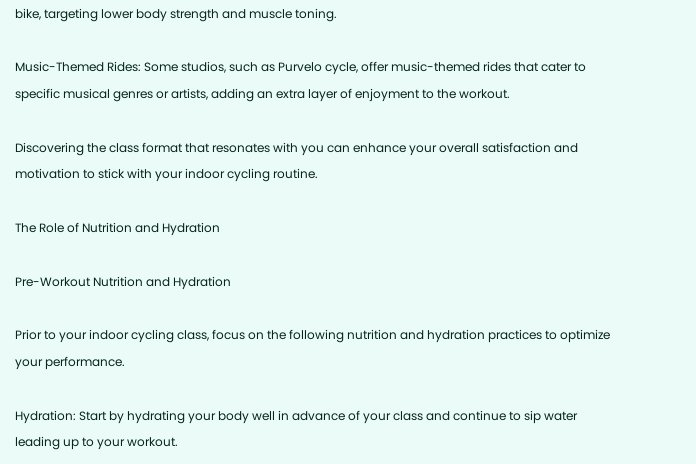bike, targeting lower body strength and muscle toning.

Music-Themed Rides: Some studios, such as Purvelo cycle, offer music-themed rides that cater to specific musical genres or artists, adding an extra layer of enjoyment to the workout.

Discovering the class format that resonates with you can enhance your overall satisfaction and motivation to stick with your indoor cycling routine.

The Role of Nutrition and Hydration

Pre-Workout Nutrition and Hydration

Prior to your indoor cycling class, focus on the following nutrition and hydration practices to optimize your performance.

Hydration: Start by hydrating your body well in advance of your class and continue to sip water leading up to your workout.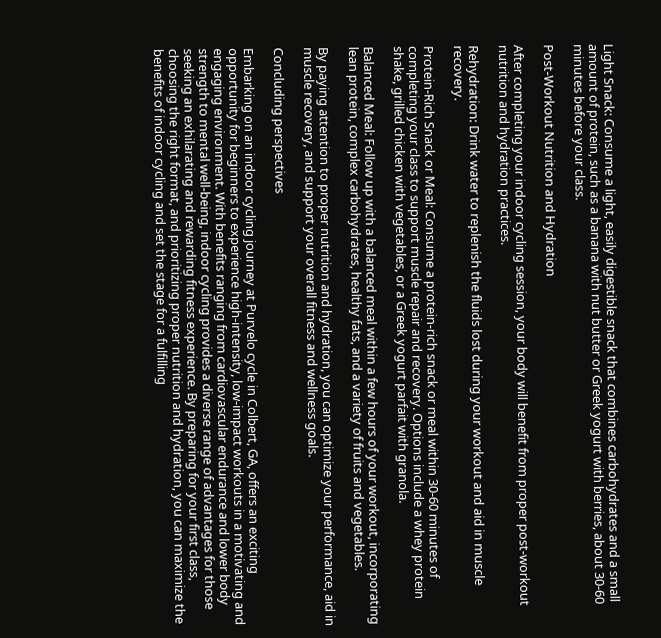Light Snack: Consume a light, easily digestible snack that combines carbohydrates and a small amount of protein, such as a banana with nut butter or Greek yogurt with berries, about 30-60 minutes before your class.

Post-Workout Nutrition and Hydration

After completing your indoor cycling session, your body will benefit from proper post-workout nutrition and hydration practices.

Rehydration: Drink water to replenish the fluids lost during your workout and aid in muscle recovery.

Protein-Rich Snack or Meal: Consume a protein-rich snack or meal within 30-60 minutes of completing your class to support muscle repair and recovery. Options include a whey protein shake, grilled chicken with vegetables, or a Greek yogurt parfait with granola.

Balanced Meal: Follow up with a balanced meal within a few hours of your workout, incorporating lean protein, complex carbohydrates, healthy fats, and a variety of fruits and vegetables.

By paying attention to proper nutrition and hydration, you can optimize your performance, aid in muscle recovery, and support your overall fitness and wellness goals.

Concluding perspectives

Embarking on an indoor cycling journey at Purvelo cycle in Colbert, GA, offers an exciting opportunity for beginners to experience high-intensity, low-impact workouts in a motivating and engaging environment. With benefits ranging from cardiovascular endurance and lower body strength to mental well-being, indoor cycling provides a diverse range of advantages for those seeking an exhilarating and rewarding fitness experience. By preparing for your first class, choosing the right format, and prioritizing proper nutrition and hydration, you can maximize the benefits of indoor cycling and set the stage for a fulfilling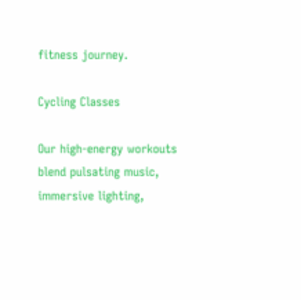fitness journey.

Cycling Classes

Our high-energy workouts blend pulsating music, immersive lighting,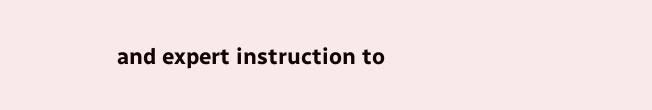and expert instruction to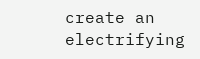create an electrifying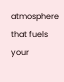atmosphere that fuels your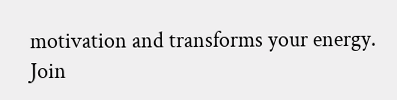motivation and transforms your energy. Join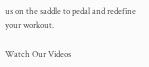us on the saddle to pedal and redefine your workout.

Watch Our Videos